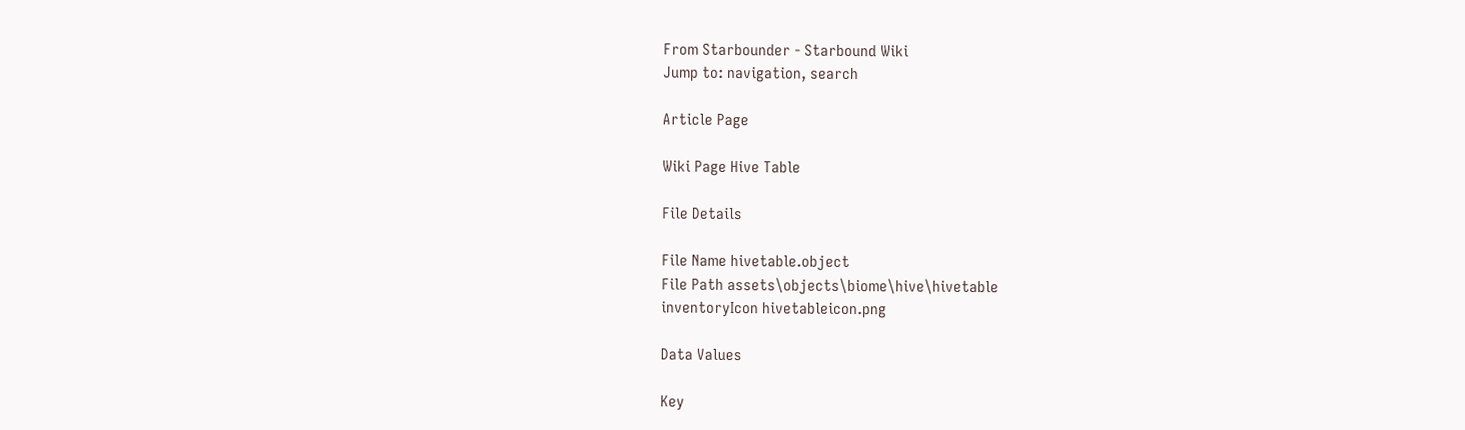From Starbounder - Starbound Wiki
Jump to: navigation, search

Article Page

Wiki Page Hive Table

File Details

File Name hivetable.object
File Path assets\objects\biome\hive\hivetable
inventoryIcon hivetableicon.png

Data Values

Key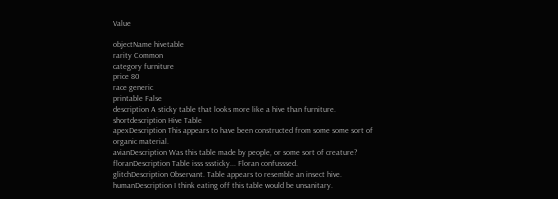Value

objectName hivetable
rarity Common
category furniture
price 80
race generic
printable False
description A sticky table that looks more like a hive than furniture.
shortdescription Hive Table
apexDescription This appears to have been constructed from some some sort of organic material.
avianDescription Was this table made by people, or some sort of creature?
floranDescription Table isss sssticky... Floran confusssed.
glitchDescription Observant. Table appears to resemble an insect hive.
humanDescription I think eating off this table would be unsanitary.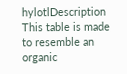hylotlDescription This table is made to resemble an organic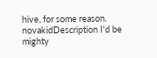hive, for some reason.
novakidDescription I'd be mighty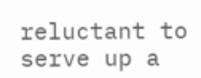reluctant to serve up a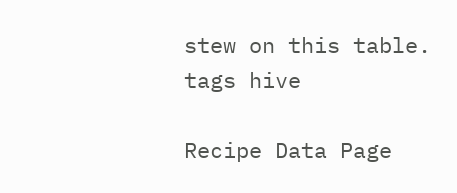stew on this table.
tags hive

Recipe Data Page